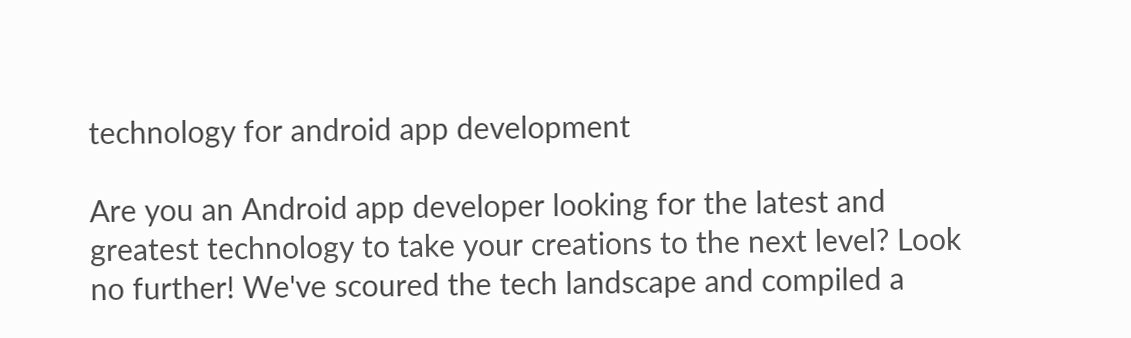technology for android app development

Are you an Android app developer looking for the latest and greatest technology to take your creations to the next level? Look no further! We've scoured the tech landscape and compiled a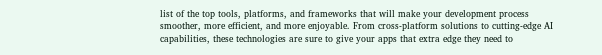list of the top tools, platforms, and frameworks that will make your development process smoother, more efficient, and more enjoyable. From cross-platform solutions to cutting-edge AI capabilities, these technologies are sure to give your apps that extra edge they need to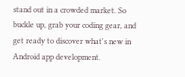stand out in a crowded market. So buckle up, grab your coding gear, and get ready to discover what's new in Android app development.